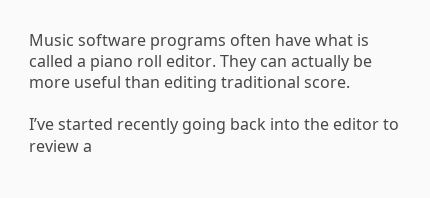Music software programs often have what is called a piano roll editor. They can actually be more useful than editing traditional score.

I’ve started recently going back into the editor to review a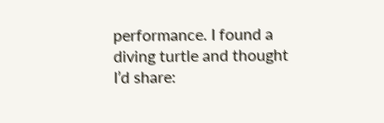performance. I found a diving turtle and thought I’d share: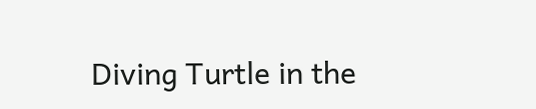Diving Turtle in the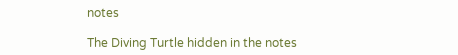notes

The Diving Turtle hidden in the notes